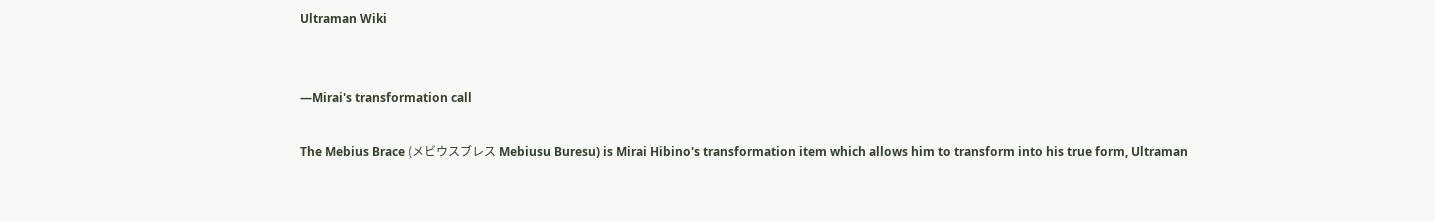Ultraman Wiki


―Mirai's transformation call

The Mebius Brace (メビウスブレス Mebiusu Buresu) is Mirai Hibino's transformation item which allows him to transform into his true form, Ultraman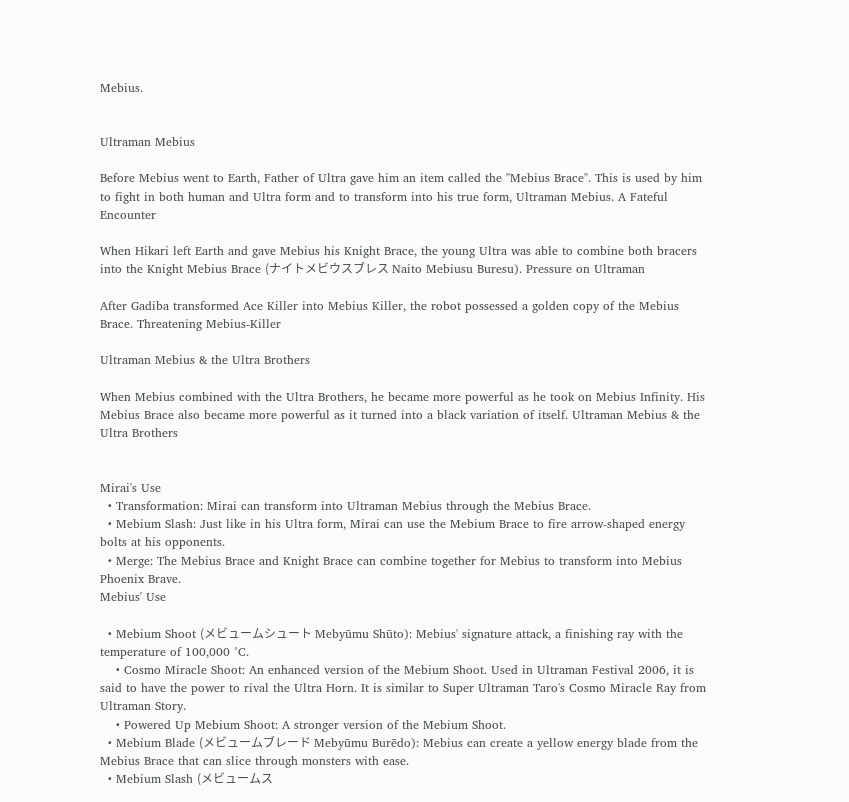Mebius.


Ultraman Mebius

Before Mebius went to Earth, Father of Ultra gave him an item called the "Mebius Brace". This is used by him to fight in both human and Ultra form and to transform into his true form, Ultraman Mebius. A Fateful Encounter

When Hikari left Earth and gave Mebius his Knight Brace, the young Ultra was able to combine both bracers into the Knight Mebius Brace (ナイトメビウスブレス Naito Mebiusu Buresu). Pressure on Ultraman

After Gadiba transformed Ace Killer into Mebius Killer, the robot possessed a golden copy of the Mebius Brace. Threatening Mebius-Killer

Ultraman Mebius & the Ultra Brothers

When Mebius combined with the Ultra Brothers, he became more powerful as he took on Mebius Infinity. His Mebius Brace also became more powerful as it turned into a black variation of itself. Ultraman Mebius & the Ultra Brothers


Mirai's Use
  • Transformation: Mirai can transform into Ultraman Mebius through the Mebius Brace.
  • Mebium Slash: Just like in his Ultra form, Mirai can use the Mebium Brace to fire arrow-shaped energy bolts at his opponents.
  • Merge: The Mebius Brace and Knight Brace can combine together for Mebius to transform into Mebius Phoenix Brave.
Mebius' Use

  • Mebium Shoot (メビュームシュート Mebyūmu Shūto): Mebius' signature attack, a finishing ray with the temperature of 100,000 °C.
    • Cosmo Miracle Shoot: An enhanced version of the Mebium Shoot. Used in Ultraman Festival 2006, it is said to have the power to rival the Ultra Horn. It is similar to Super Ultraman Taro's Cosmo Miracle Ray from Ultraman Story.
    • Powered Up Mebium Shoot: A stronger version of the Mebium Shoot.
  • Mebium Blade (メビュームブレード Mebyūmu Burēdo): Mebius can create a yellow energy blade from the Mebius Brace that can slice through monsters with ease.
  • Mebium Slash (メビュームス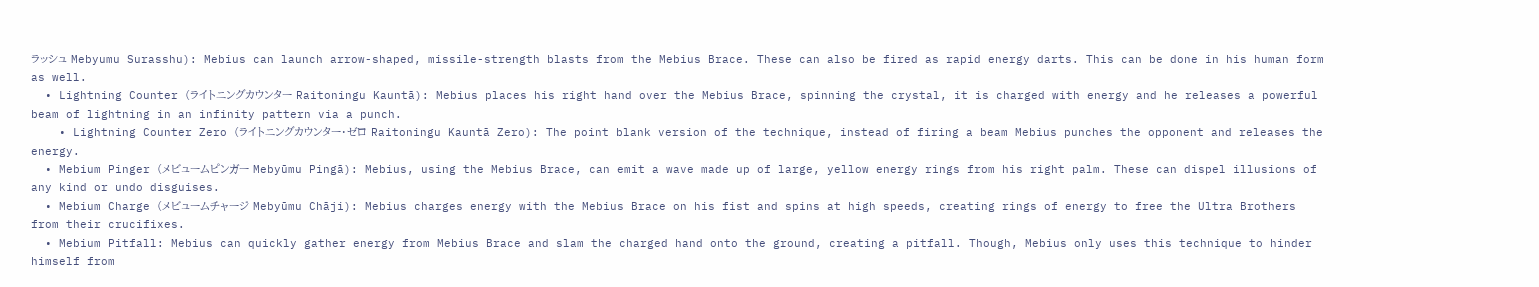ラッシュ Mebyumu Surasshu): Mebius can launch arrow-shaped, missile-strength blasts from the Mebius Brace. These can also be fired as rapid energy darts. This can be done in his human form as well.
  • Lightning Counter (ライトニングカウンター Raitoningu Kauntā): Mebius places his right hand over the Mebius Brace, spinning the crystal, it is charged with energy and he releases a powerful beam of lightning in an infinity pattern via a punch.
    • Lightning Counter Zero (ライトニングカウンター・ゼロ Raitoningu Kauntā Zero): The point blank version of the technique, instead of firing a beam Mebius punches the opponent and releases the energy.
  • Mebium Pinger (メビュームピンガー Mebyūmu Pingā): Mebius, using the Mebius Brace, can emit a wave made up of large, yellow energy rings from his right palm. These can dispel illusions of any kind or undo disguises.
  • Mebium Charge (メビュームチャージ Mebyūmu Chāji): Mebius charges energy with the Mebius Brace on his fist and spins at high speeds, creating rings of energy to free the Ultra Brothers from their crucifixes.
  • Mebium Pitfall: Mebius can quickly gather energy from Mebius Brace and slam the charged hand onto the ground, creating a pitfall. Though, Mebius only uses this technique to hinder himself from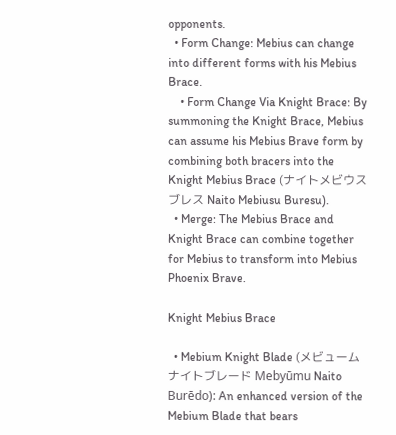opponents.
  • Form Change: Mebius can change into different forms with his Mebius Brace.
    • Form Change Via Knight Brace: By summoning the Knight Brace, Mebius can assume his Mebius Brave form by combining both bracers into the Knight Mebius Brace (ナイトメビウスブレス Naito Mebiusu Buresu).
  • Merge: The Mebius Brace and Knight Brace can combine together for Mebius to transform into Mebius Phoenix Brave.

Knight Mebius Brace

  • Mebium Knight Blade (メビュームナイトブレード Mebyūmu Naito Burēdo): An enhanced version of the Mebium Blade that bears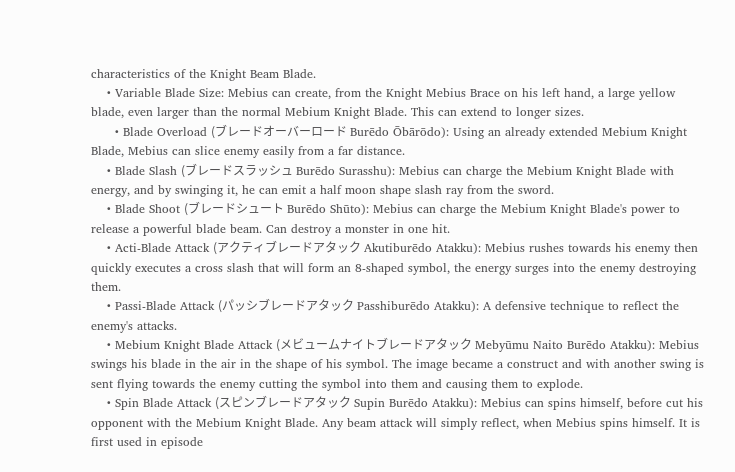characteristics of the Knight Beam Blade.
    • Variable Blade Size: Mebius can create, from the Knight Mebius Brace on his left hand, a large yellow blade, even larger than the normal Mebium Knight Blade. This can extend to longer sizes.
      • Blade Overload (ブレードオーバーロード Burēdo Ōbārōdo): Using an already extended Mebium Knight Blade, Mebius can slice enemy easily from a far distance.
    • Blade Slash (ブレードスラッシュ Burēdo Surasshu): Mebius can charge the Mebium Knight Blade with energy, and by swinging it, he can emit a half moon shape slash ray from the sword.
    • Blade Shoot (ブレードシュート Burēdo Shūto): Mebius can charge the Mebium Knight Blade's power to release a powerful blade beam. Can destroy a monster in one hit.
    • Acti-Blade Attack (アクティブレードアタック Akutiburēdo Atakku): Mebius rushes towards his enemy then quickly executes a cross slash that will form an 8-shaped symbol, the energy surges into the enemy destroying them.
    • Passi-Blade Attack (パッシブレードアタック Passhiburēdo Atakku): A defensive technique to reflect the enemy's attacks.
    • Mebium Knight Blade Attack (メビュームナイトブレードアタック Mebyūmu Naito Burēdo Atakku): Mebius swings his blade in the air in the shape of his symbol. The image became a construct and with another swing is sent flying towards the enemy cutting the symbol into them and causing them to explode.
    • Spin Blade Attack (スピンブレードアタック Supin Burēdo Atakku): Mebius can spins himself, before cut his opponent with the Mebium Knight Blade. Any beam attack will simply reflect, when Mebius spins himself. It is first used in episode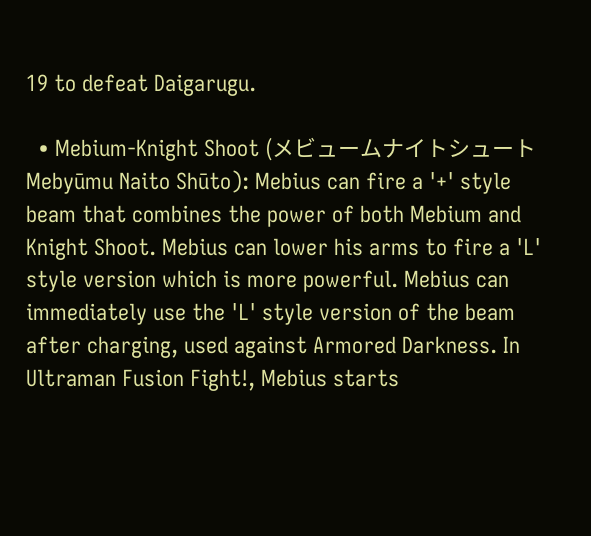19 to defeat Daigarugu.

  • Mebium-Knight Shoot (メビュームナイトシュート Mebyūmu Naito Shūto): Mebius can fire a '+' style beam that combines the power of both Mebium and Knight Shoot. Mebius can lower his arms to fire a 'L' style version which is more powerful. Mebius can immediately use the 'L' style version of the beam after charging, used against Armored Darkness. In Ultraman Fusion Fight!, Mebius starts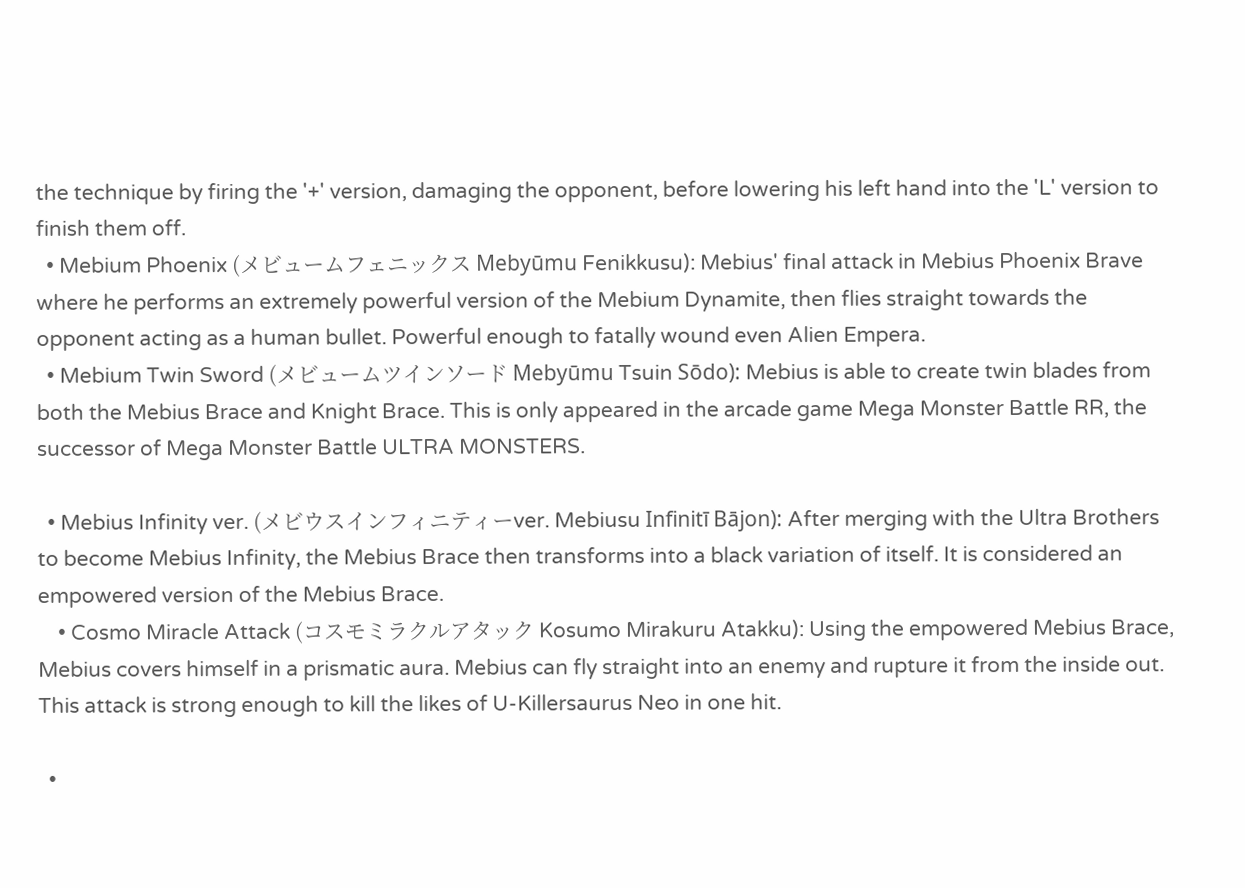the technique by firing the '+' version, damaging the opponent, before lowering his left hand into the 'L' version to finish them off.
  • Mebium Phoenix (メビュームフェニックス Mebyūmu Fenikkusu): Mebius' final attack in Mebius Phoenix Brave where he performs an extremely powerful version of the Mebium Dynamite, then flies straight towards the opponent acting as a human bullet. Powerful enough to fatally wound even Alien Empera.
  • Mebium Twin Sword (メビュームツインソード Mebyūmu Tsuin Sōdo): Mebius is able to create twin blades from both the Mebius Brace and Knight Brace. This is only appeared in the arcade game Mega Monster Battle RR, the successor of Mega Monster Battle ULTRA MONSTERS.

  • Mebius Infinity ver. (メビウスインフィニティーver. Mebiusu Infinitī Bājon): After merging with the Ultra Brothers to become Mebius Infinity, the Mebius Brace then transforms into a black variation of itself. It is considered an empowered version of the Mebius Brace.
    • Cosmo Miracle Attack (コスモミラクルアタック Kosumo Mirakuru Atakku): Using the empowered Mebius Brace, Mebius covers himself in a prismatic aura. Mebius can fly straight into an enemy and rupture it from the inside out. This attack is strong enough to kill the likes of U-Killersaurus Neo in one hit.

  •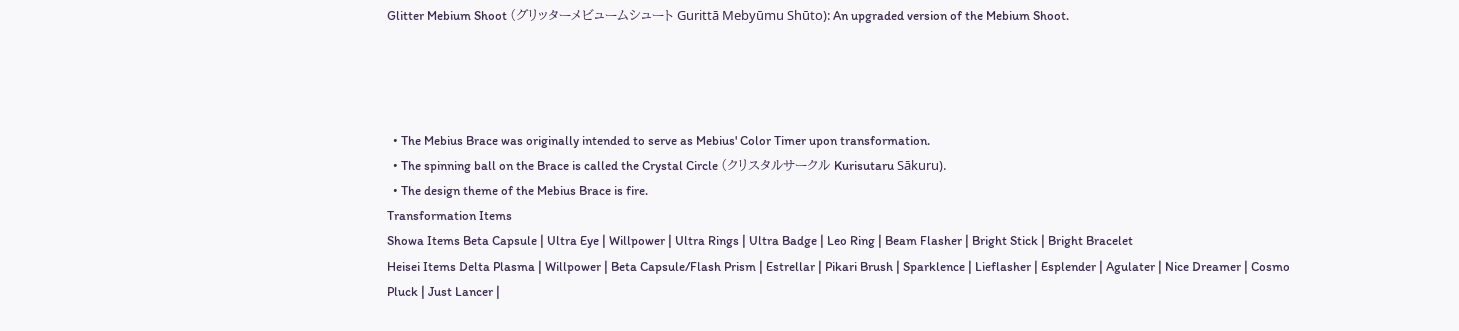Glitter Mebium Shoot (グリッターメビュームシュート Gurittā Mebyūmu Shūto): An upgraded version of the Mebium Shoot.




  • The Mebius Brace was originally intended to serve as Mebius' Color Timer upon transformation.
  • The spinning ball on the Brace is called the Crystal Circle (クリスタルサークル Kurisutaru Sākuru).
  • The design theme of the Mebius Brace is fire.
Transformation Items
Showa Items Beta Capsule | Ultra Eye | Willpower | Ultra Rings | Ultra Badge | Leo Ring | Beam Flasher | Bright Stick | Bright Bracelet
Heisei Items Delta Plasma | Willpower | Beta Capsule/Flash Prism | Estrellar | Pikari Brush | Sparklence | Lieflasher | Esplender | Agulater | Nice Dreamer | Cosmo Pluck | Just Lancer |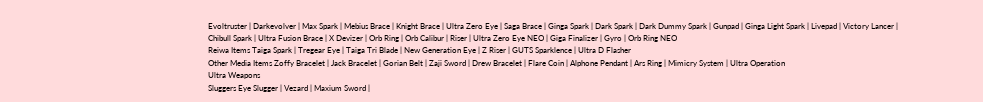Evoltruster | Darkevolver | Max Spark | Mebius Brace | Knight Brace | Ultra Zero Eye | Saga Brace | Ginga Spark | Dark Spark | Dark Dummy Spark | Gunpad | Ginga Light Spark | Livepad | Victory Lancer | Chibull Spark | Ultra Fusion Brace | X Devizer | Orb Ring | Orb Calibur | Riser | Ultra Zero Eye NEO | Giga Finalizer | Gyro | Orb Ring NEO
Reiwa Items Taiga Spark | Tregear Eye | Taiga Tri Blade | New Generation Eye | Z Riser | GUTS Sparklence | Ultra D Flasher
Other Media Items Zoffy Bracelet | Jack Bracelet | Gorian Belt | Zaji Sword | Drew Bracelet | Flare Coin | Alphone Pendant | Ars Ring | Mimicry System | Ultra Operation
Ultra Weapons
Sluggers Eye Slugger | Vezard | Maxium Sword |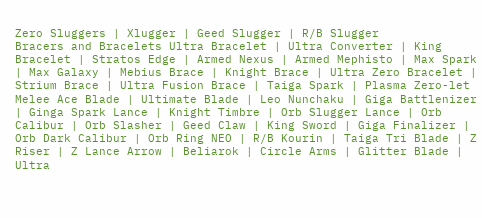Zero Sluggers | Xlugger | Geed Slugger | R/B Slugger
Bracers and Bracelets Ultra Bracelet | Ultra Converter | King Bracelet | Stratos Edge | Armed Nexus | Armed Mephisto | Max Spark | Max Galaxy | Mebius Brace | Knight Brace | Ultra Zero Bracelet | Strium Brace | Ultra Fusion Brace | Taiga Spark | Plasma Zero-let
Melee Ace Blade | Ultimate Blade | Leo Nunchaku | Giga Battlenizer | Ginga Spark Lance | Knight Timbre | Orb Slugger Lance | Orb Calibur | Orb Slasher | Geed Claw | King Sword | Giga Finalizer | Orb Dark Calibur | Orb Ring NEO | R/B Kourin | Taiga Tri Blade | Z Riser | Z Lance Arrow | Beliarok | Circle Arms | Glitter Blade | Ultra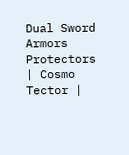Dual Sword
Armors Protectors | Cosmo Tector |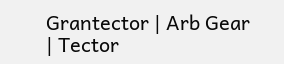Grantector | Arb Gear | Tector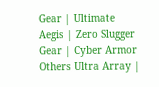Gear | Ultimate Aegis | Zero Slugger Gear | Cyber Armor
Others Ultra Array |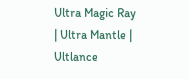Ultra Magic Ray | Ultra Mantle | Ultlance